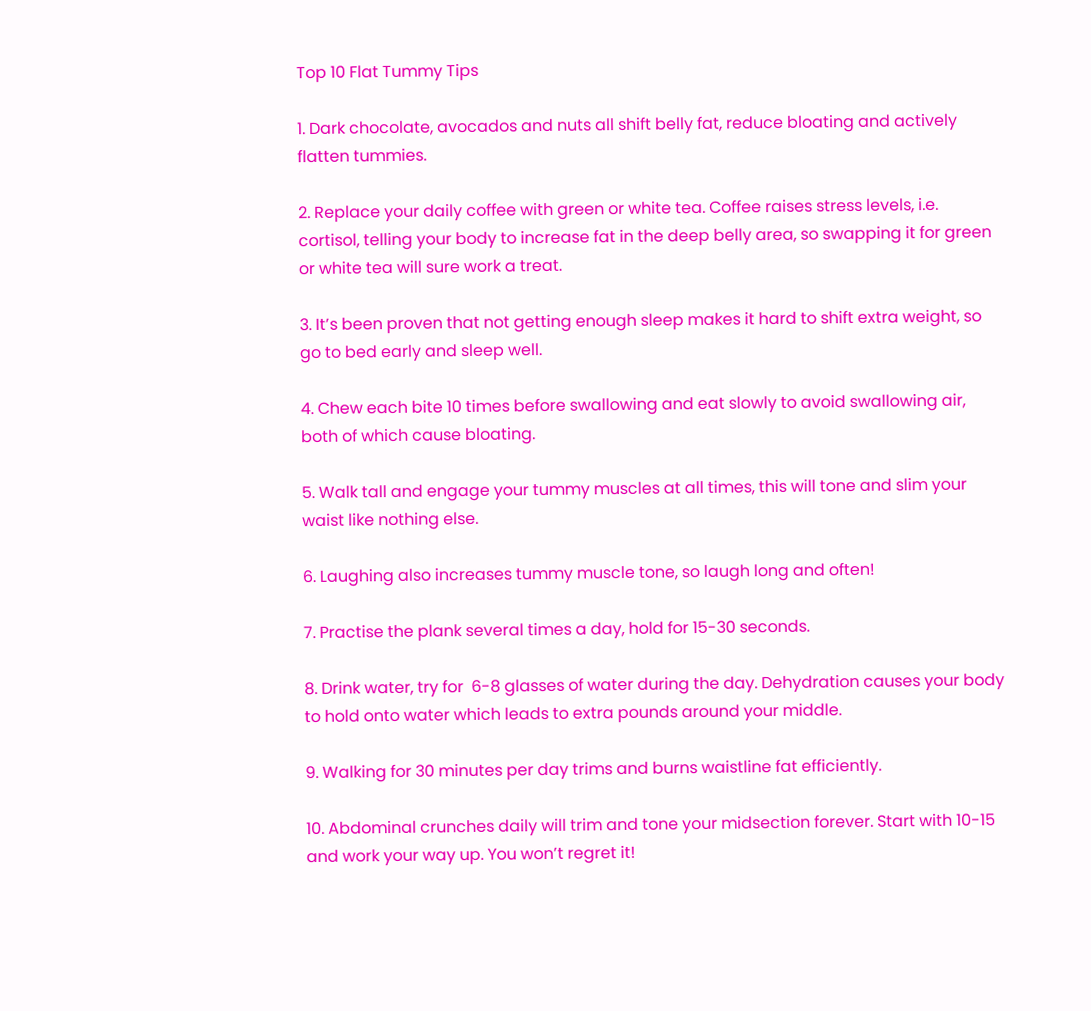Top 10 Flat Tummy Tips

1. Dark chocolate, avocados and nuts all shift belly fat, reduce bloating and actively flatten tummies.

2. Replace your daily coffee with green or white tea. Coffee raises stress levels, i.e. cortisol, telling your body to increase fat in the deep belly area, so swapping it for green or white tea will sure work a treat.

3. It’s been proven that not getting enough sleep makes it hard to shift extra weight, so go to bed early and sleep well.

4. Chew each bite 10 times before swallowing and eat slowly to avoid swallowing air, both of which cause bloating.

5. Walk tall and engage your tummy muscles at all times, this will tone and slim your waist like nothing else.

6. Laughing also increases tummy muscle tone, so laugh long and often!

7. Practise the plank several times a day, hold for 15-30 seconds.

8. Drink water, try for  6-8 glasses of water during the day. Dehydration causes your body to hold onto water which leads to extra pounds around your middle.

9. Walking for 30 minutes per day trims and burns waistline fat efficiently.

10. Abdominal crunches daily will trim and tone your midsection forever. Start with 10-15 and work your way up. You won’t regret it!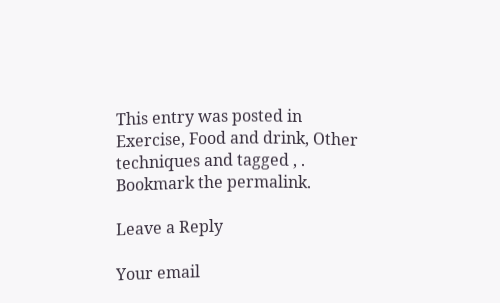This entry was posted in Exercise, Food and drink, Other techniques and tagged , . Bookmark the permalink.

Leave a Reply

Your email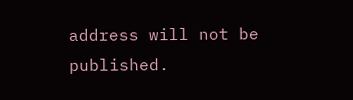address will not be published.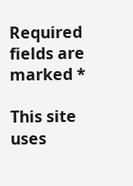Required fields are marked *

This site uses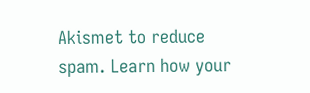Akismet to reduce spam. Learn how your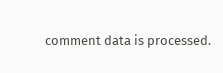comment data is processed.